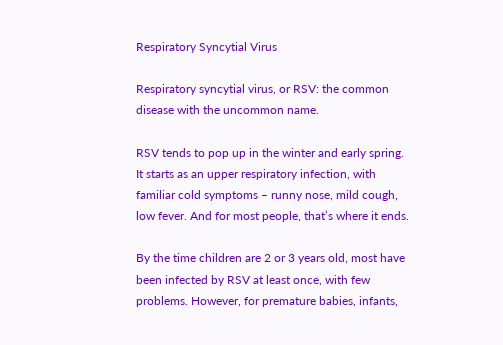Respiratory Syncytial Virus

Respiratory syncytial virus, or RSV: the common disease with the uncommon name.

RSV tends to pop up in the winter and early spring. It starts as an upper respiratory infection, with familiar cold symptoms – runny nose, mild cough, low fever. And for most people, that’s where it ends.

By the time children are 2 or 3 years old, most have been infected by RSV at least once, with few problems. However, for premature babies, infants,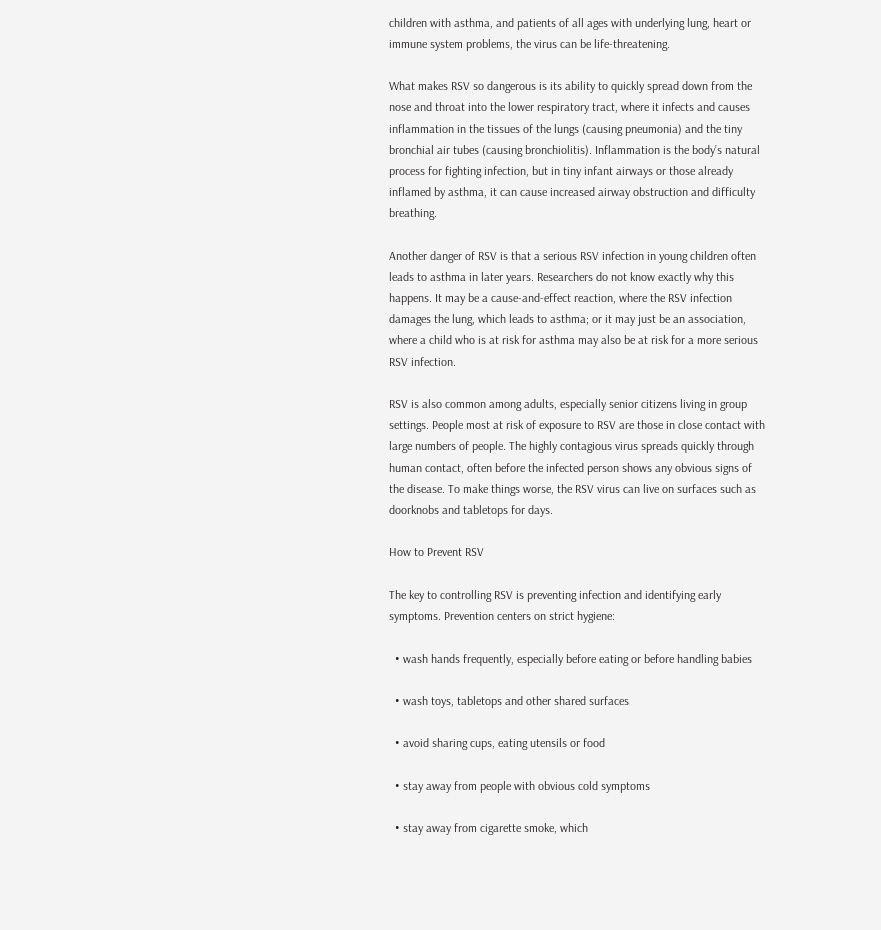children with asthma, and patients of all ages with underlying lung, heart or immune system problems, the virus can be life-threatening.

What makes RSV so dangerous is its ability to quickly spread down from the nose and throat into the lower respiratory tract, where it infects and causes inflammation in the tissues of the lungs (causing pneumonia) and the tiny bronchial air tubes (causing bronchiolitis). Inflammation is the body’s natural process for fighting infection, but in tiny infant airways or those already inflamed by asthma, it can cause increased airway obstruction and difficulty breathing.

Another danger of RSV is that a serious RSV infection in young children often leads to asthma in later years. Researchers do not know exactly why this happens. It may be a cause-and-effect reaction, where the RSV infection damages the lung, which leads to asthma; or it may just be an association, where a child who is at risk for asthma may also be at risk for a more serious RSV infection.

RSV is also common among adults, especially senior citizens living in group settings. People most at risk of exposure to RSV are those in close contact with large numbers of people. The highly contagious virus spreads quickly through human contact, often before the infected person shows any obvious signs of the disease. To make things worse, the RSV virus can live on surfaces such as doorknobs and tabletops for days.

How to Prevent RSV

The key to controlling RSV is preventing infection and identifying early symptoms. Prevention centers on strict hygiene:

  • wash hands frequently, especially before eating or before handling babies

  • wash toys, tabletops and other shared surfaces

  • avoid sharing cups, eating utensils or food

  • stay away from people with obvious cold symptoms

  • stay away from cigarette smoke, which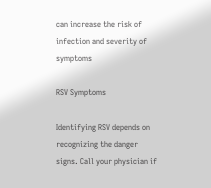can increase the risk of infection and severity of symptoms

RSV Symptoms

Identifying RSV depends on recognizing the danger signs. Call your physician if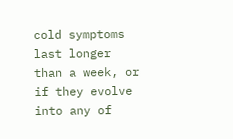cold symptoms last longer than a week, or if they evolve into any of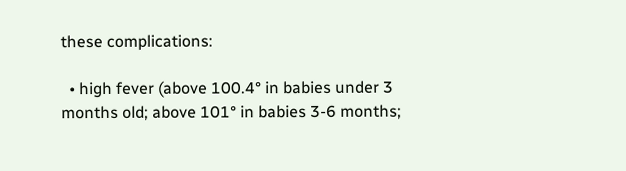these complications:

  • high fever (above 100.4° in babies under 3 months old; above 101° in babies 3-6 months;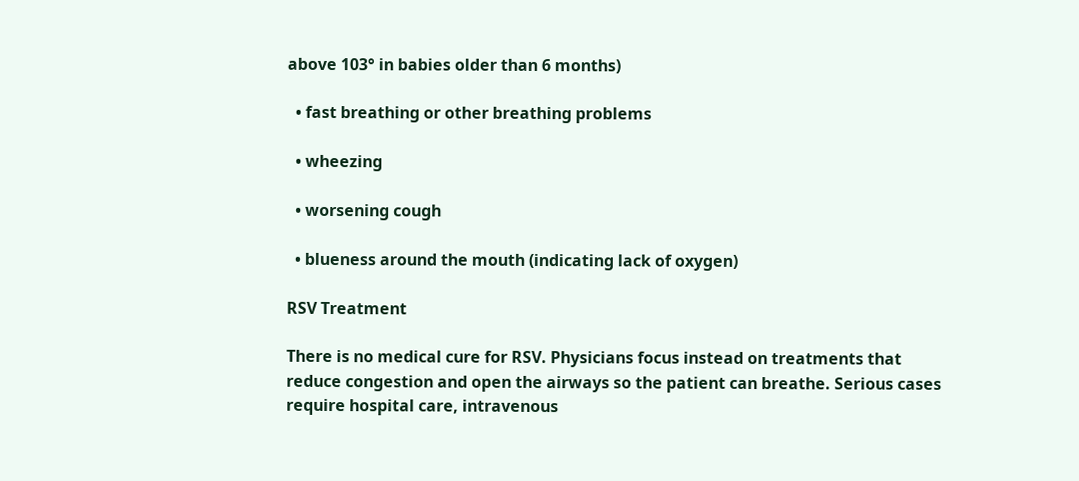above 103° in babies older than 6 months)

  • fast breathing or other breathing problems

  • wheezing

  • worsening cough

  • blueness around the mouth (indicating lack of oxygen)

RSV Treatment

There is no medical cure for RSV. Physicians focus instead on treatments that reduce congestion and open the airways so the patient can breathe. Serious cases require hospital care, intravenous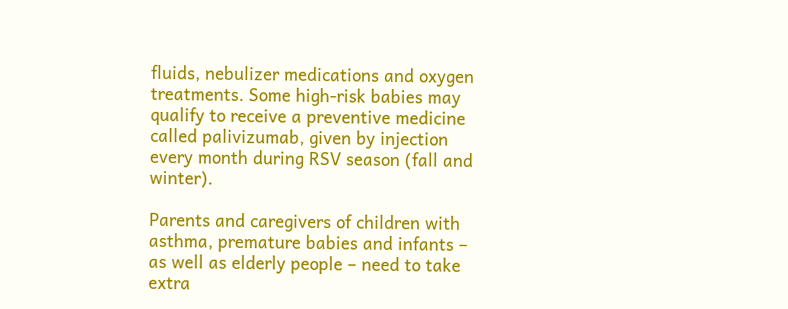fluids, nebulizer medications and oxygen treatments. Some high-risk babies may qualify to receive a preventive medicine called palivizumab, given by injection every month during RSV season (fall and winter).

Parents and caregivers of children with asthma, premature babies and infants – as well as elderly people – need to take extra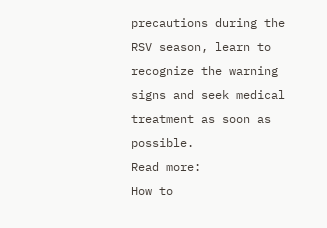precautions during the RSV season, learn to recognize the warning signs and seek medical treatment as soon as possible.
Read more:
How to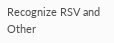Recognize RSV and Other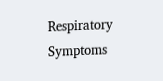Respiratory Symptoms